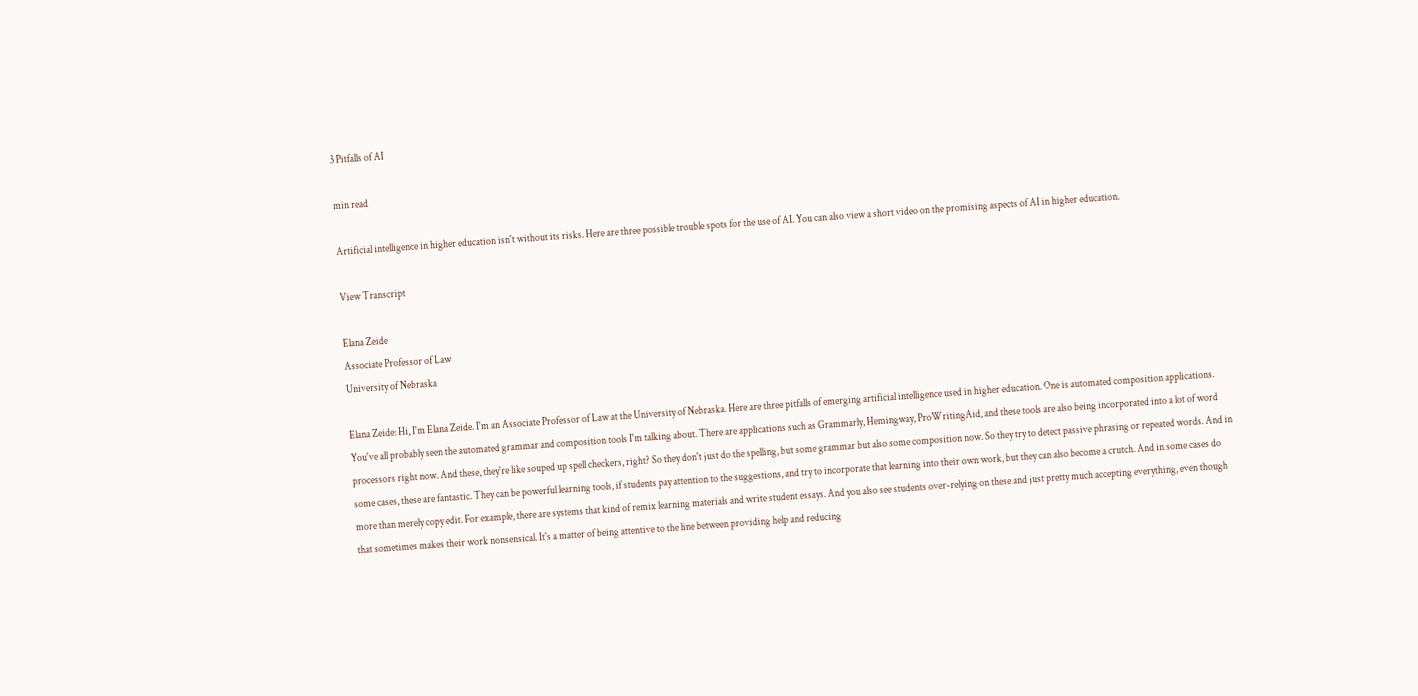3 Pitfalls of AI

min read

Artificial intelligence in higher education isn't without its risks. Here are three possible trouble spots for the use of AI. You can also view a short video on the promising aspects of AI in higher education.

View Transcript

Elana Zeide
Associate Professor of Law
University of Nebraska

Elana Zeide: Hi, I'm Elana Zeide. I'm an Associate Professor of Law at the University of Nebraska. Here are three pitfalls of emerging artificial intelligence used in higher education. One is automated composition applications. You've all probably seen the automated grammar and composition tools I'm talking about. There are applications such as Grammarly, Hemingway, ProWritingAid, and these tools are also being incorporated into a lot of word processors right now. And these, they're like souped up spell checkers, right? So they don't just do the spelling, but some grammar but also some composition now. So they try to detect passive phrasing or repeated words. And in some cases, these are fantastic. They can be powerful learning tools, if students pay attention to the suggestions, and try to incorporate that learning into their own work, but they can also become a crutch. And in some cases do more than merely copy edit. For example, there are systems that kind of remix learning materials and write student essays. And you also see students over-relying on these and just pretty much accepting everything, even though that sometimes makes their work nonsensical. It's a matter of being attentive to the line between providing help and reducing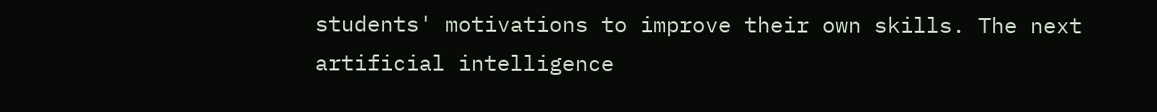students' motivations to improve their own skills. The next artificial intelligence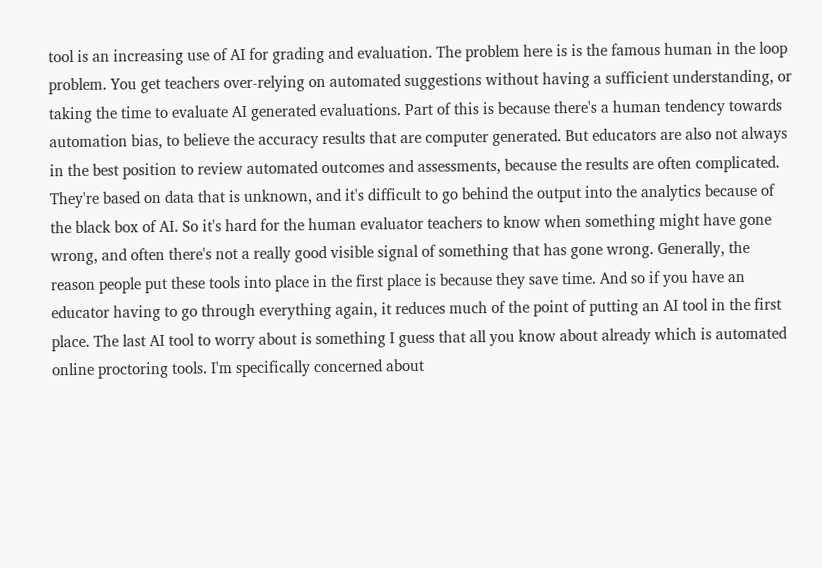tool is an increasing use of AI for grading and evaluation. The problem here is is the famous human in the loop problem. You get teachers over-relying on automated suggestions without having a sufficient understanding, or taking the time to evaluate AI generated evaluations. Part of this is because there's a human tendency towards automation bias, to believe the accuracy results that are computer generated. But educators are also not always in the best position to review automated outcomes and assessments, because the results are often complicated. They're based on data that is unknown, and it's difficult to go behind the output into the analytics because of the black box of AI. So it's hard for the human evaluator teachers to know when something might have gone wrong, and often there's not a really good visible signal of something that has gone wrong. Generally, the reason people put these tools into place in the first place is because they save time. And so if you have an educator having to go through everything again, it reduces much of the point of putting an AI tool in the first place. The last AI tool to worry about is something I guess that all you know about already which is automated online proctoring tools. I'm specifically concerned about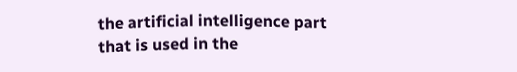the artificial intelligence part that is used in the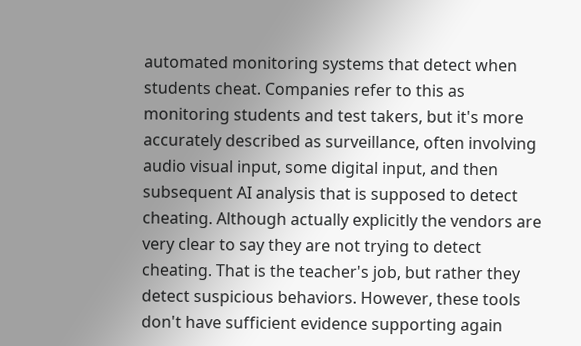automated monitoring systems that detect when students cheat. Companies refer to this as monitoring students and test takers, but it's more accurately described as surveillance, often involving audio visual input, some digital input, and then subsequent AI analysis that is supposed to detect cheating. Although actually explicitly the vendors are very clear to say they are not trying to detect cheating. That is the teacher's job, but rather they detect suspicious behaviors. However, these tools don't have sufficient evidence supporting again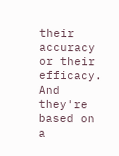their accuracy or their efficacy. And they're based on a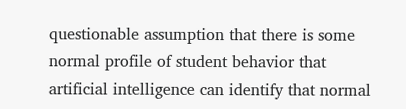questionable assumption that there is some normal profile of student behavior that artificial intelligence can identify that normal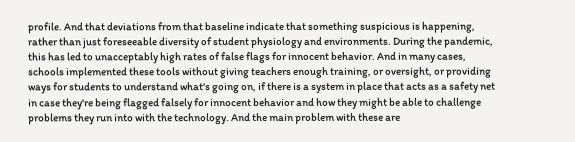profile. And that deviations from that baseline indicate that something suspicious is happening, rather than just foreseeable diversity of student physiology and environments. During the pandemic, this has led to unacceptably high rates of false flags for innocent behavior. And in many cases, schools implemented these tools without giving teachers enough training, or oversight, or providing ways for students to understand what's going on, if there is a system in place that acts as a safety net in case they're being flagged falsely for innocent behavior and how they might be able to challenge problems they run into with the technology. And the main problem with these are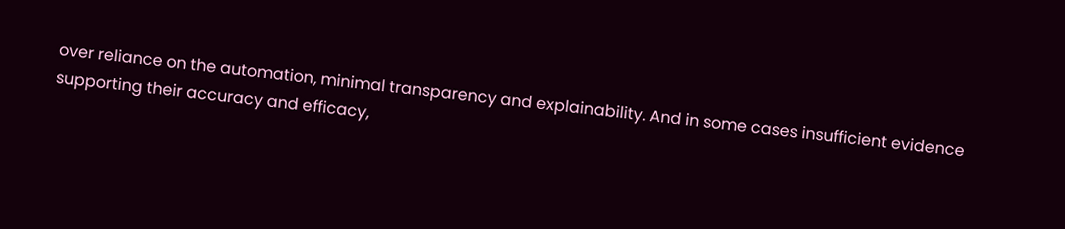over reliance on the automation, minimal transparency and explainability. And in some cases insufficient evidence supporting their accuracy and efficacy,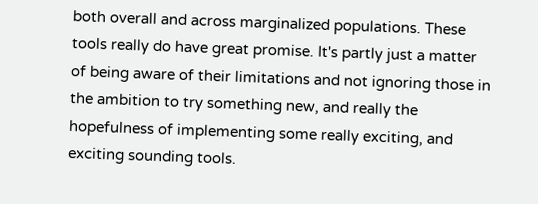both overall and across marginalized populations. These tools really do have great promise. It's partly just a matter of being aware of their limitations and not ignoring those in the ambition to try something new, and really the hopefulness of implementing some really exciting, and exciting sounding tools.